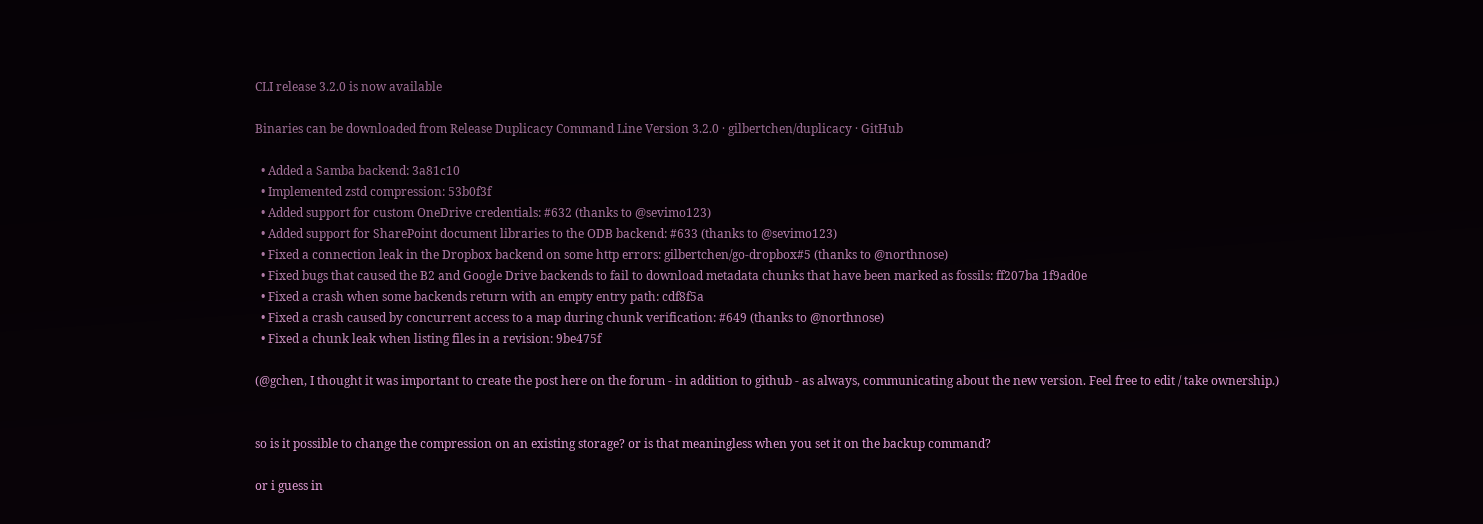CLI release 3.2.0 is now available

Binaries can be downloaded from Release Duplicacy Command Line Version 3.2.0 · gilbertchen/duplicacy · GitHub

  • Added a Samba backend: 3a81c10
  • Implemented zstd compression: 53b0f3f
  • Added support for custom OneDrive credentials: #632 (thanks to @sevimo123)
  • Added support for SharePoint document libraries to the ODB backend: #633 (thanks to @sevimo123)
  • Fixed a connection leak in the Dropbox backend on some http errors: gilbertchen/go-dropbox#5 (thanks to @northnose)
  • Fixed bugs that caused the B2 and Google Drive backends to fail to download metadata chunks that have been marked as fossils: ff207ba 1f9ad0e
  • Fixed a crash when some backends return with an empty entry path: cdf8f5a
  • Fixed a crash caused by concurrent access to a map during chunk verification: #649 (thanks to @northnose)
  • Fixed a chunk leak when listing files in a revision: 9be475f

(@gchen, I thought it was important to create the post here on the forum - in addition to github - as always, communicating about the new version. Feel free to edit / take ownership.)


so is it possible to change the compression on an existing storage? or is that meaningless when you set it on the backup command?

or i guess in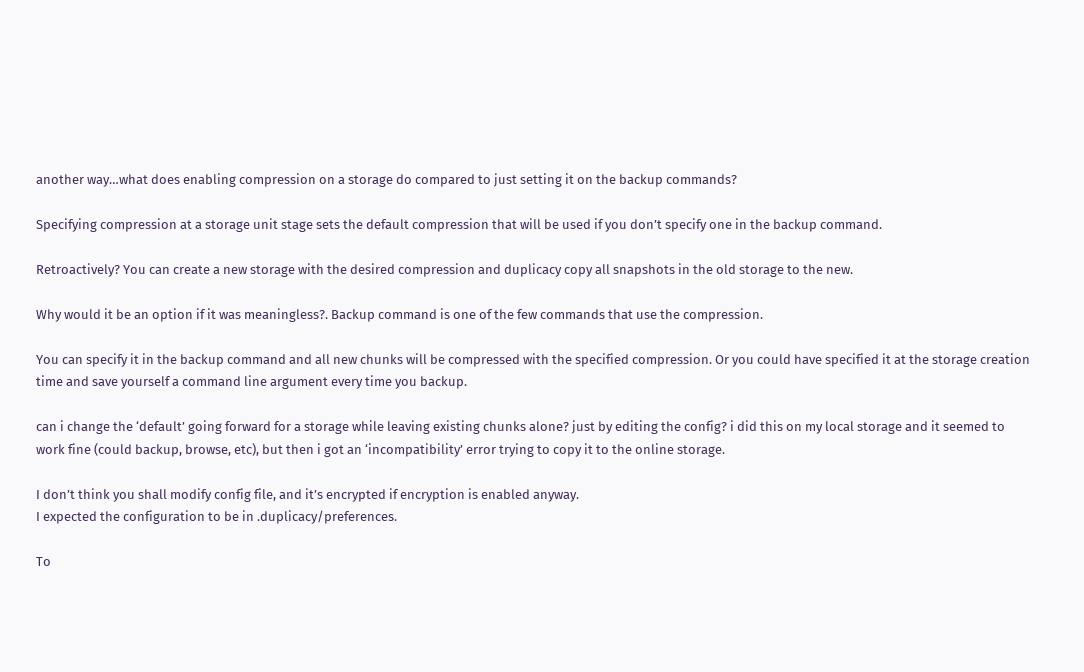another way…what does enabling compression on a storage do compared to just setting it on the backup commands?

Specifying compression at a storage unit stage sets the default compression that will be used if you don’t specify one in the backup command.

Retroactively? You can create a new storage with the desired compression and duplicacy copy all snapshots in the old storage to the new.

Why would it be an option if it was meaningless?. Backup command is one of the few commands that use the compression.

You can specify it in the backup command and all new chunks will be compressed with the specified compression. Or you could have specified it at the storage creation time and save yourself a command line argument every time you backup.

can i change the ‘default’ going forward for a storage while leaving existing chunks alone? just by editing the config? i did this on my local storage and it seemed to work fine (could backup, browse, etc), but then i got an ‘incompatibility’ error trying to copy it to the online storage.

I don’t think you shall modify config file, and it’s encrypted if encryption is enabled anyway.
I expected the configuration to be in .duplicacy/preferences.

To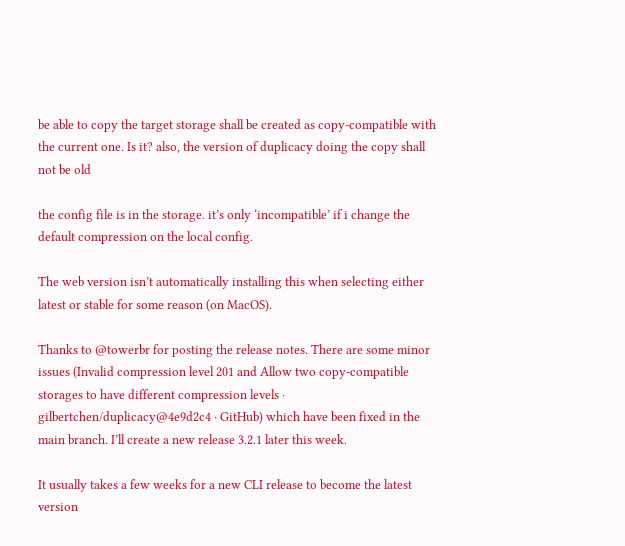be able to copy the target storage shall be created as copy-compatible with the current one. Is it? also, the version of duplicacy doing the copy shall not be old

the config file is in the storage. it’s only ‘incompatible’ if i change the default compression on the local config.

The web version isn’t automatically installing this when selecting either latest or stable for some reason (on MacOS).

Thanks to @towerbr for posting the release notes. There are some minor issues (Invalid compression level 201 and Allow two copy-compatible storages to have different compression levels · gilbertchen/duplicacy@4e9d2c4 · GitHub) which have been fixed in the main branch. I’ll create a new release 3.2.1 later this week.

It usually takes a few weeks for a new CLI release to become the latest version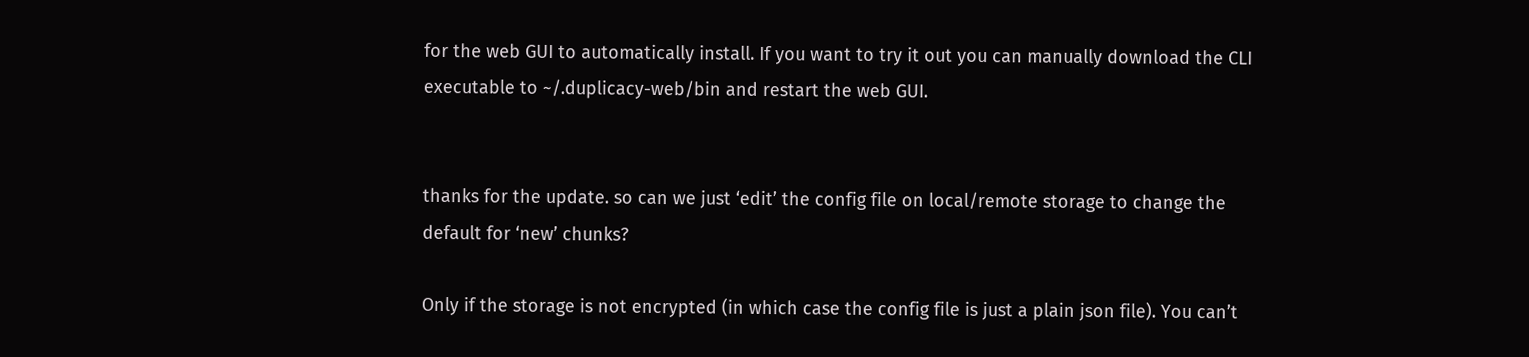for the web GUI to automatically install. If you want to try it out you can manually download the CLI executable to ~/.duplicacy-web/bin and restart the web GUI.


thanks for the update. so can we just ‘edit’ the config file on local/remote storage to change the default for ‘new’ chunks?

Only if the storage is not encrypted (in which case the config file is just a plain json file). You can’t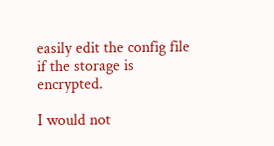easily edit the config file if the storage is encrypted.

I would not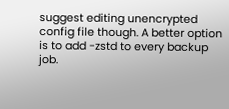suggest editing unencrypted config file though. A better option is to add -zstd to every backup job.